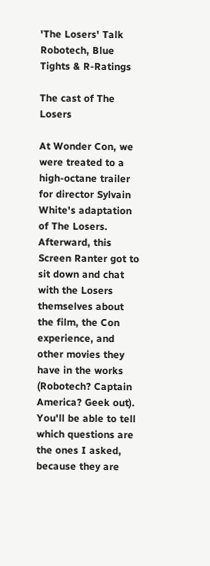'The Losers' Talk Robotech, Blue Tights & R-Ratings

The cast of The Losers

At Wonder Con, we were treated to a high-octane trailer for director Sylvain White's adaptation of The Losers. Afterward, this Screen Ranter got to sit down and chat with the Losers themselves about the film, the Con experience, and other movies they have in the works (Robotech? Captain America? Geek out). You'll be able to tell which questions are the ones I asked, because they are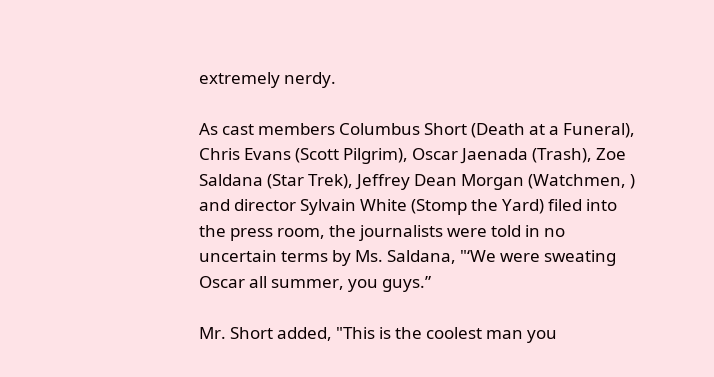extremely nerdy.

As cast members Columbus Short (Death at a Funeral), Chris Evans (Scott Pilgrim), Oscar Jaenada (Trash), Zoe Saldana (Star Trek), Jeffrey Dean Morgan (Watchmen, ) and director Sylvain White (Stomp the Yard) filed into the press room, the journalists were told in no uncertain terms by Ms. Saldana, "‘We were sweating Oscar all summer, you guys.”

Mr. Short added, "This is the coolest man you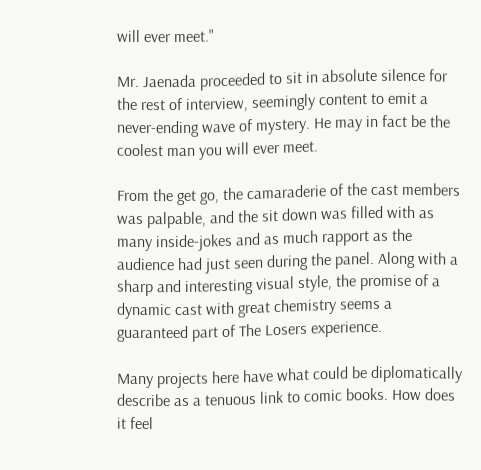will ever meet."

Mr. Jaenada proceeded to sit in absolute silence for the rest of interview, seemingly content to emit a never-ending wave of mystery. He may in fact be the coolest man you will ever meet.

From the get go, the camaraderie of the cast members was palpable, and the sit down was filled with as many inside-jokes and as much rapport as the audience had just seen during the panel. Along with a sharp and interesting visual style, the promise of a dynamic cast with great chemistry seems a guaranteed part of The Losers experience.

Many projects here have what could be diplomatically describe as a tenuous link to comic books. How does it feel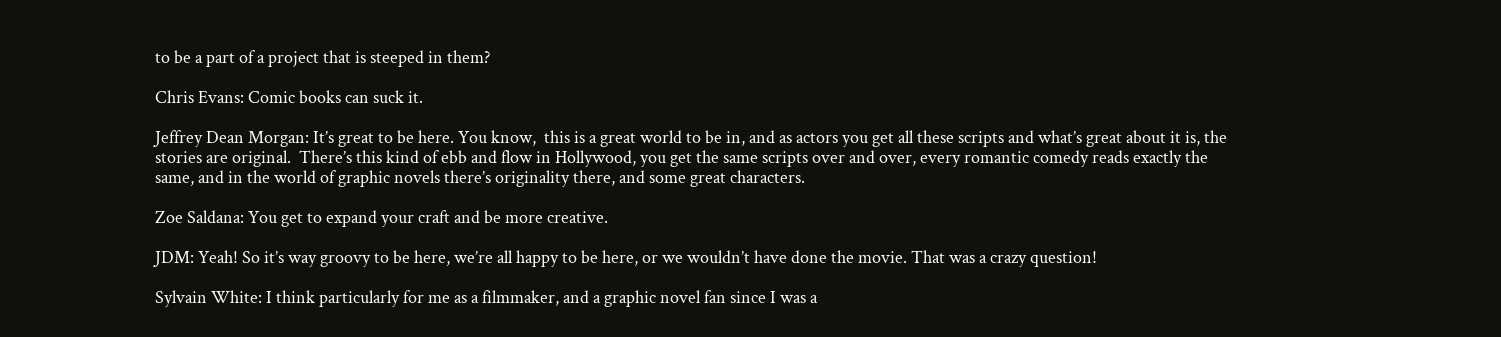to be a part of a project that is steeped in them?

Chris Evans: Comic books can suck it.

Jeffrey Dean Morgan: It’s great to be here. You know,  this is a great world to be in, and as actors you get all these scripts and what’s great about it is, the stories are original.  There’s this kind of ebb and flow in Hollywood, you get the same scripts over and over, every romantic comedy reads exactly the same, and in the world of graphic novels there’s originality there, and some great characters.

Zoe Saldana: You get to expand your craft and be more creative.

JDM: Yeah! So it’s way groovy to be here, we’re all happy to be here, or we wouldn’t have done the movie. That was a crazy question!

Sylvain White: I think particularly for me as a filmmaker, and a graphic novel fan since I was a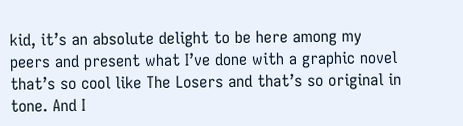kid, it’s an absolute delight to be here among my peers and present what I’ve done with a graphic novel that’s so cool like The Losers and that’s so original in tone. And I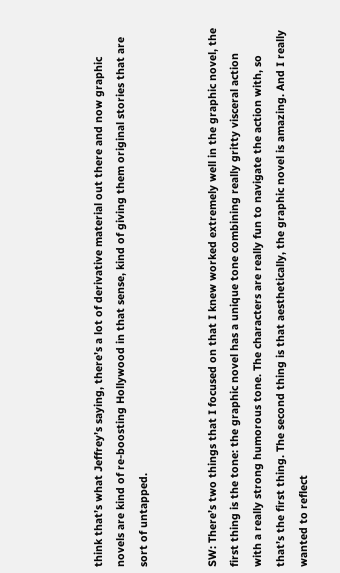think that’s what Jeffrey’s saying, there’s a lot of derivative material out there and now graphic novels are kind of re-boosting Hollywood in that sense, kind of giving them original stories that are sort of untapped.


SW: There’s two things that I focused on that I knew worked extremely well in the graphic novel, the first thing is the tone: the graphic novel has a unique tone combining really gritty visceral action with a really strong humorous tone. The characters are really fun to navigate the action with, so that’s the first thing. The second thing is that aesthetically, the graphic novel is amazing. And I really wanted to reflect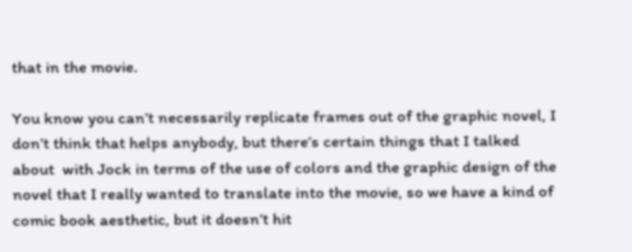that in the movie.

You know you can’t necessarily replicate frames out of the graphic novel, I don’t think that helps anybody, but there’s certain things that I talked about  with Jock in terms of the use of colors and the graphic design of the novel that I really wanted to translate into the movie, so we have a kind of comic book aesthetic, but it doesn’t hit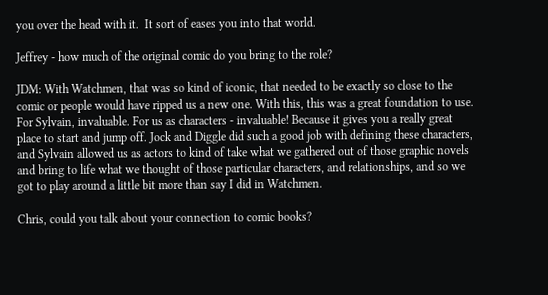you over the head with it.  It sort of eases you into that world.

Jeffrey - how much of the original comic do you bring to the role?

JDM: With Watchmen, that was so kind of iconic, that needed to be exactly so close to the comic or people would have ripped us a new one. With this, this was a great foundation to use. For Sylvain, invaluable. For us as characters - invaluable! Because it gives you a really great place to start and jump off. Jock and Diggle did such a good job with defining these characters, and Sylvain allowed us as actors to kind of take what we gathered out of those graphic novels and bring to life what we thought of those particular characters, and relationships, and so we got to play around a little bit more than say I did in Watchmen.

Chris, could you talk about your connection to comic books?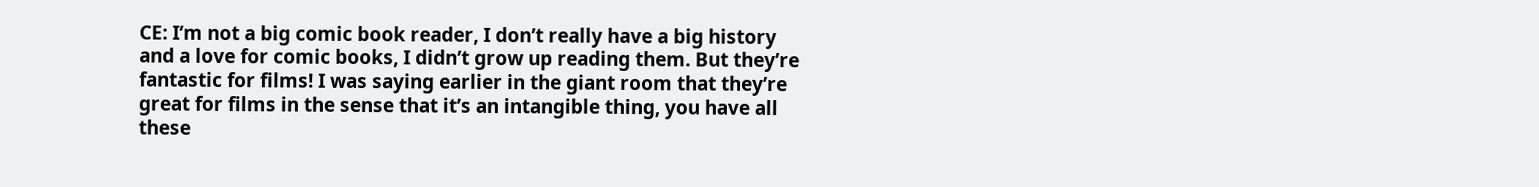CE: I’m not a big comic book reader, I don’t really have a big history and a love for comic books, I didn’t grow up reading them. But they’re fantastic for films! I was saying earlier in the giant room that they’re great for films in the sense that it’s an intangible thing, you have all these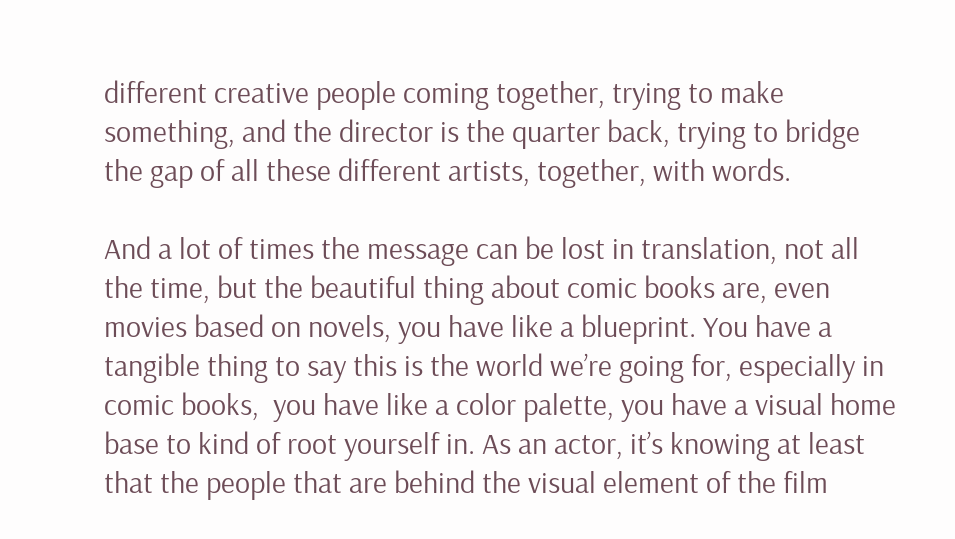different creative people coming together, trying to make something, and the director is the quarter back, trying to bridge the gap of all these different artists, together, with words.

And a lot of times the message can be lost in translation, not all the time, but the beautiful thing about comic books are, even movies based on novels, you have like a blueprint. You have a tangible thing to say this is the world we’re going for, especially in comic books,  you have like a color palette, you have a visual home base to kind of root yourself in. As an actor, it’s knowing at least that the people that are behind the visual element of the film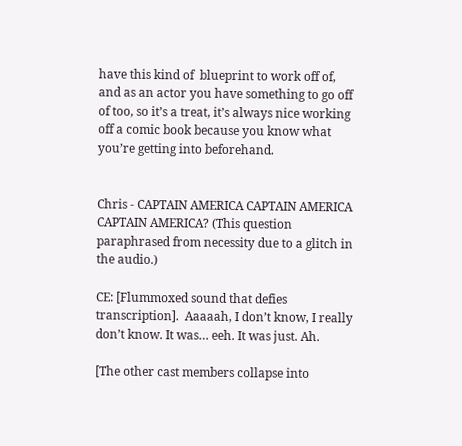have this kind of  blueprint to work off of, and as an actor you have something to go off of too, so it’s a treat, it’s always nice working off a comic book because you know what you’re getting into beforehand.


Chris - CAPTAIN AMERICA CAPTAIN AMERICA CAPTAIN AMERICA? (This question paraphrased from necessity due to a glitch in the audio.)

CE: [Flummoxed sound that defies transcription].  Aaaaah, I don’t know, I really don’t know. It was… eeh. It was just. Ah.

[The other cast members collapse into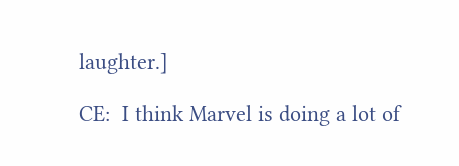laughter.]

CE:  I think Marvel is doing a lot of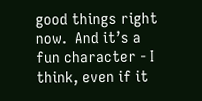good things right now.  And it’s a fun character - I think, even if it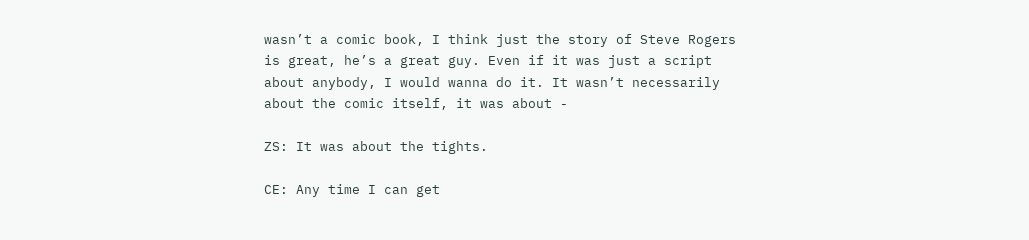wasn’t a comic book, I think just the story of Steve Rogers is great, he’s a great guy. Even if it was just a script about anybody, I would wanna do it. It wasn’t necessarily about the comic itself, it was about -

ZS: It was about the tights.

CE: Any time I can get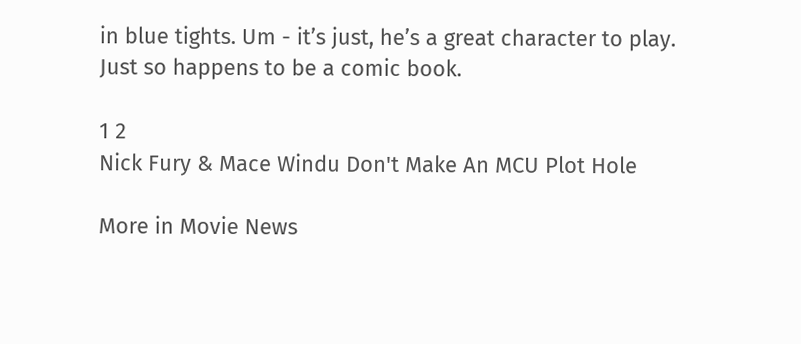in blue tights. Um - it’s just, he’s a great character to play. Just so happens to be a comic book.

1 2
Nick Fury & Mace Windu Don't Make An MCU Plot Hole

More in Movie News